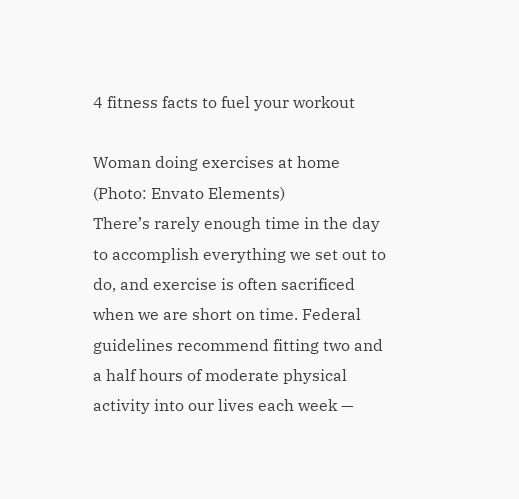4 fitness facts to fuel your workout

Woman doing exercises at home
(Photo: Envato Elements)
There’s rarely enough time in the day to accomplish everything we set out to do, and exercise is often sacrificed when we are short on time. Federal guidelines recommend fitting two and a half hours of moderate physical activity into our lives each week —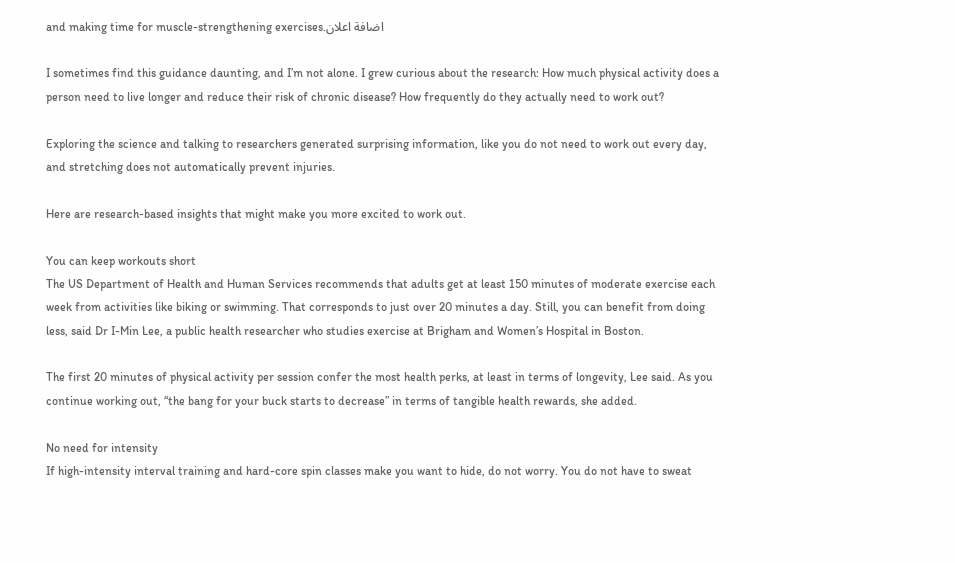and making time for muscle-strengthening exercises.اضافة اعلان

I sometimes find this guidance daunting, and I’m not alone. I grew curious about the research: How much physical activity does a person need to live longer and reduce their risk of chronic disease? How frequently do they actually need to work out?

Exploring the science and talking to researchers generated surprising information, like you do not need to work out every day, and stretching does not automatically prevent injuries.

Here are research-based insights that might make you more excited to work out.

You can keep workouts short
The US Department of Health and Human Services recommends that adults get at least 150 minutes of moderate exercise each week from activities like biking or swimming. That corresponds to just over 20 minutes a day. Still, you can benefit from doing less, said Dr I-Min Lee, a public health researcher who studies exercise at Brigham and Women’s Hospital in Boston.

The first 20 minutes of physical activity per session confer the most health perks, at least in terms of longevity, Lee said. As you continue working out, “the bang for your buck starts to decrease” in terms of tangible health rewards, she added.

No need for intensity
If high-intensity interval training and hard-core spin classes make you want to hide, do not worry. You do not have to sweat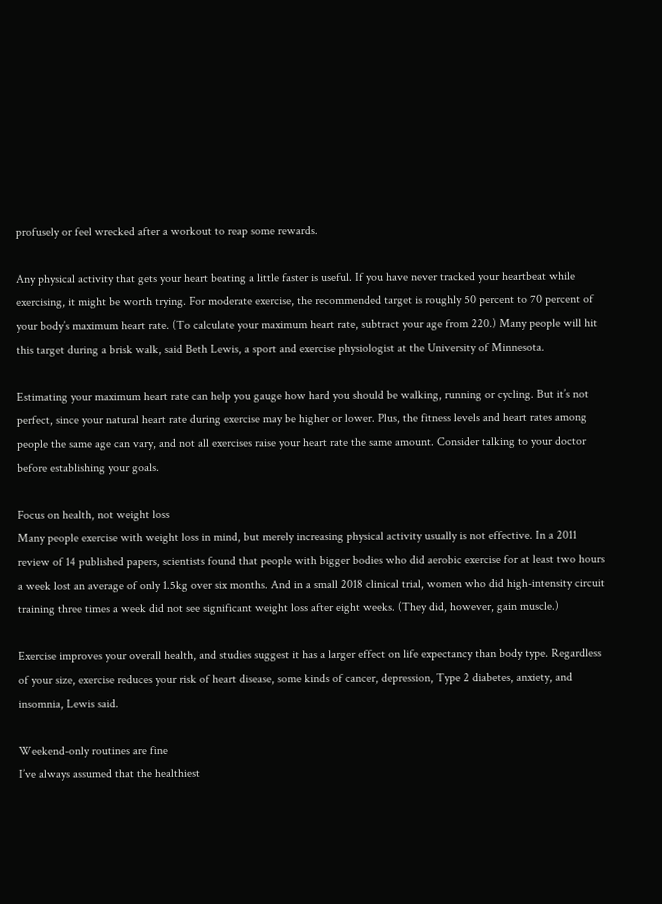profusely or feel wrecked after a workout to reap some rewards.

Any physical activity that gets your heart beating a little faster is useful. If you have never tracked your heartbeat while exercising, it might be worth trying. For moderate exercise, the recommended target is roughly 50 percent to 70 percent of your body’s maximum heart rate. (To calculate your maximum heart rate, subtract your age from 220.) Many people will hit this target during a brisk walk, said Beth Lewis, a sport and exercise physiologist at the University of Minnesota.

Estimating your maximum heart rate can help you gauge how hard you should be walking, running or cycling. But it’s not perfect, since your natural heart rate during exercise may be higher or lower. Plus, the fitness levels and heart rates among people the same age can vary, and not all exercises raise your heart rate the same amount. Consider talking to your doctor before establishing your goals.

Focus on health, not weight loss
Many people exercise with weight loss in mind, but merely increasing physical activity usually is not effective. In a 2011 review of 14 published papers, scientists found that people with bigger bodies who did aerobic exercise for at least two hours a week lost an average of only 1.5kg over six months. And in a small 2018 clinical trial, women who did high-intensity circuit training three times a week did not see significant weight loss after eight weeks. (They did, however, gain muscle.)

Exercise improves your overall health, and studies suggest it has a larger effect on life expectancy than body type. Regardless of your size, exercise reduces your risk of heart disease, some kinds of cancer, depression, Type 2 diabetes, anxiety, and insomnia, Lewis said.

Weekend-only routines are fine
I’ve always assumed that the healthiest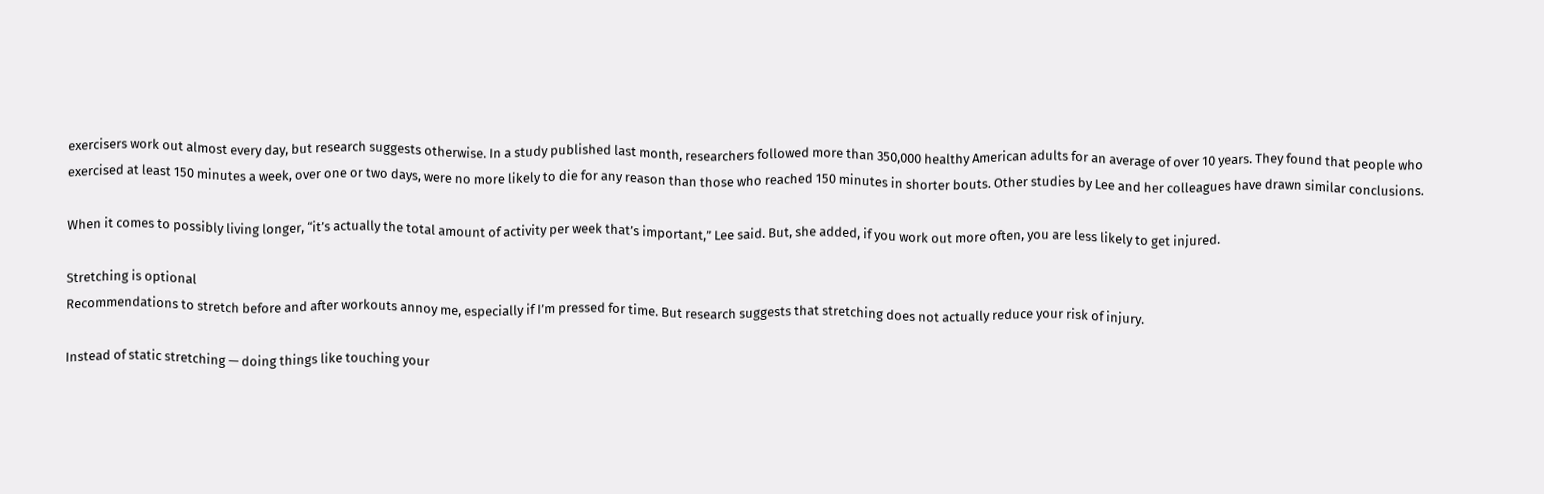exercisers work out almost every day, but research suggests otherwise. In a study published last month, researchers followed more than 350,000 healthy American adults for an average of over 10 years. They found that people who exercised at least 150 minutes a week, over one or two days, were no more likely to die for any reason than those who reached 150 minutes in shorter bouts. Other studies by Lee and her colleagues have drawn similar conclusions.

When it comes to possibly living longer, “it’s actually the total amount of activity per week that’s important,” Lee said. But, she added, if you work out more often, you are less likely to get injured.

Stretching is optional
Recommendations to stretch before and after workouts annoy me, especially if I’m pressed for time. But research suggests that stretching does not actually reduce your risk of injury.

Instead of static stretching — doing things like touching your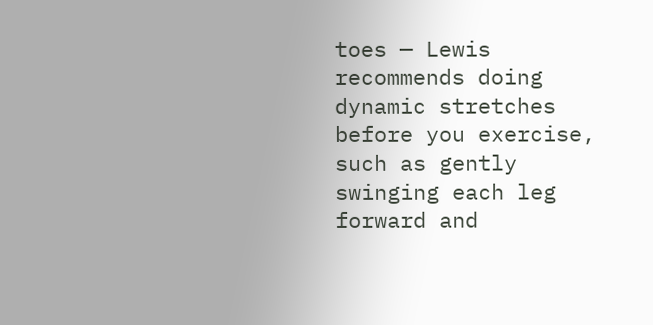toes — Lewis recommends doing dynamic stretches before you exercise, such as gently swinging each leg forward and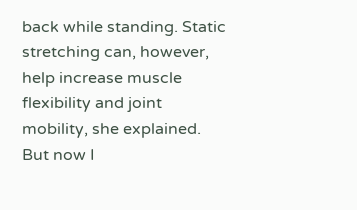back while standing. Static stretching can, however, help increase muscle flexibility and joint mobility, she explained. But now I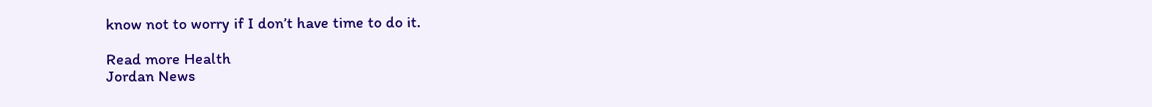know not to worry if I don’t have time to do it.

Read more Health
Jordan News